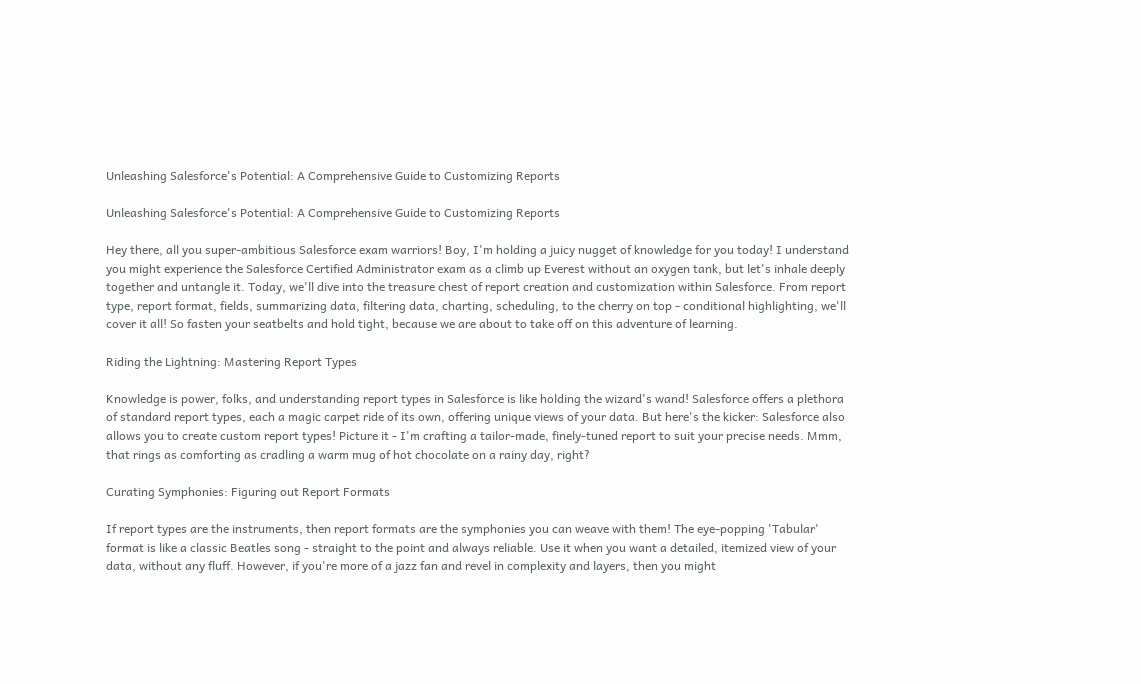Unleashing Salesforce's Potential: A Comprehensive Guide to Customizing Reports

Unleashing Salesforce's Potential: A Comprehensive Guide to Customizing Reports

Hey there, all you super-ambitious Salesforce exam warriors! Boy, I'm holding a juicy nugget of knowledge for you today! I understand you might experience the Salesforce Certified Administrator exam as a climb up Everest without an oxygen tank, but let's inhale deeply together and untangle it. Today, we'll dive into the treasure chest of report creation and customization within Salesforce. From report type, report format, fields, summarizing data, filtering data, charting, scheduling, to the cherry on top - conditional highlighting, we'll cover it all! So fasten your seatbelts and hold tight, because we are about to take off on this adventure of learning.

Riding the Lightning: Mastering Report Types

Knowledge is power, folks, and understanding report types in Salesforce is like holding the wizard's wand! Salesforce offers a plethora of standard report types, each a magic carpet ride of its own, offering unique views of your data. But here's the kicker: Salesforce also allows you to create custom report types! Picture it - I'm crafting a tailor-made, finely-tuned report to suit your precise needs. Mmm, that rings as comforting as cradling a warm mug of hot chocolate on a rainy day, right?

Curating Symphonies: Figuring out Report Formats

If report types are the instruments, then report formats are the symphonies you can weave with them! The eye-popping 'Tabular' format is like a classic Beatles song - straight to the point and always reliable. Use it when you want a detailed, itemized view of your data, without any fluff. However, if you're more of a jazz fan and revel in complexity and layers, then you might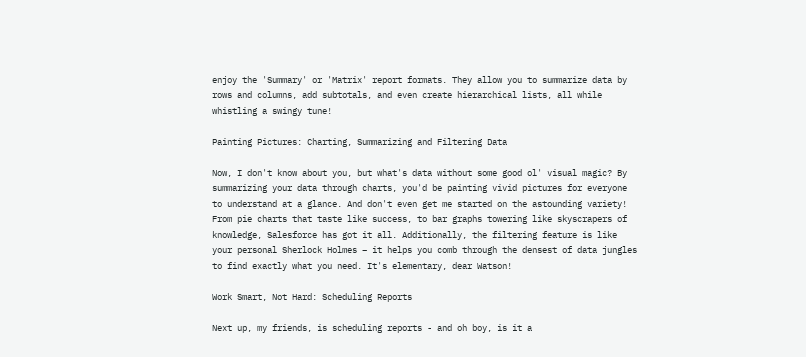enjoy the 'Summary' or 'Matrix' report formats. They allow you to summarize data by rows and columns, add subtotals, and even create hierarchical lists, all while whistling a swingy tune!

Painting Pictures: Charting, Summarizing and Filtering Data

Now, I don't know about you, but what's data without some good ol' visual magic? By summarizing your data through charts, you'd be painting vivid pictures for everyone to understand at a glance. And don't even get me started on the astounding variety! From pie charts that taste like success, to bar graphs towering like skyscrapers of knowledge, Salesforce has got it all. Additionally, the filtering feature is like your personal Sherlock Holmes – it helps you comb through the densest of data jungles to find exactly what you need. It's elementary, dear Watson!

Work Smart, Not Hard: Scheduling Reports

Next up, my friends, is scheduling reports - and oh boy, is it a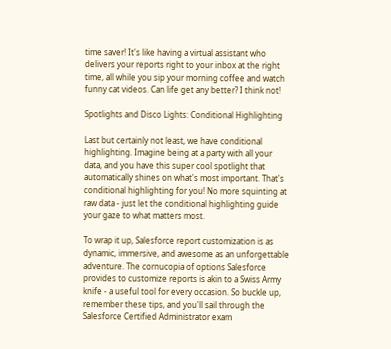time saver! It's like having a virtual assistant who delivers your reports right to your inbox at the right time, all while you sip your morning coffee and watch funny cat videos. Can life get any better? I think not!

Spotlights and Disco Lights: Conditional Highlighting

Last but certainly not least, we have conditional highlighting. Imagine being at a party with all your data, and you have this super cool spotlight that automatically shines on what's most important. That's conditional highlighting for you! No more squinting at raw data - just let the conditional highlighting guide your gaze to what matters most.

To wrap it up, Salesforce report customization is as dynamic, immersive, and awesome as an unforgettable adventure. The cornucopia of options Salesforce provides to customize reports is akin to a Swiss Army knife - a useful tool for every occasion. So buckle up, remember these tips, and you'll sail through the Salesforce Certified Administrator exam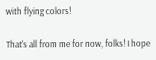with flying colors!

That's all from me for now, folks! I hope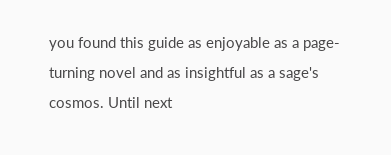you found this guide as enjoyable as a page-turning novel and as insightful as a sage's cosmos. Until next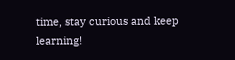time, stay curious and keep learning!